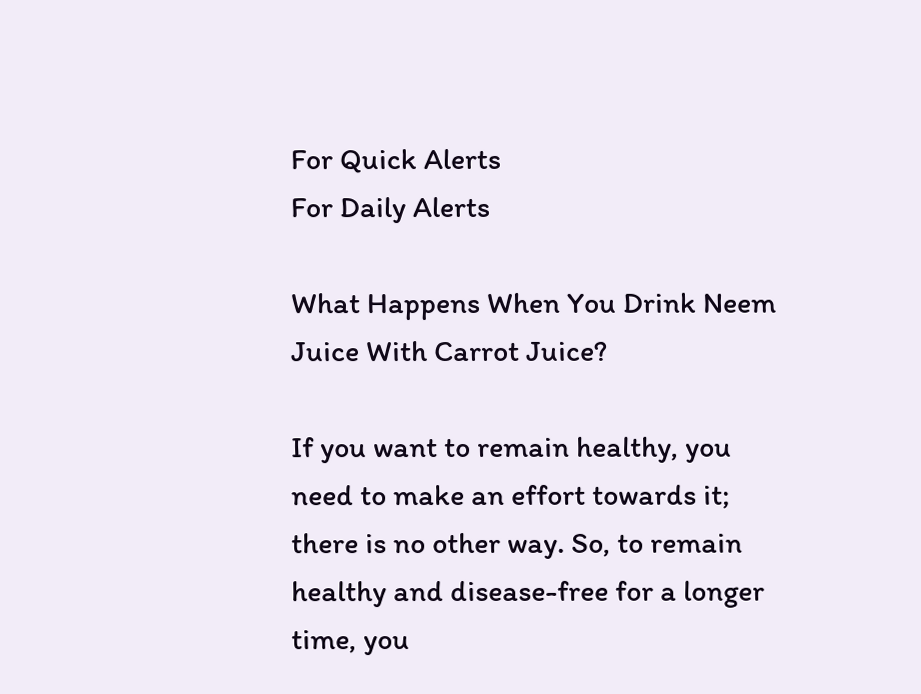For Quick Alerts
For Daily Alerts

What Happens When You Drink Neem Juice With Carrot Juice?

If you want to remain healthy, you need to make an effort towards it; there is no other way. So, to remain healthy and disease-free for a longer time, you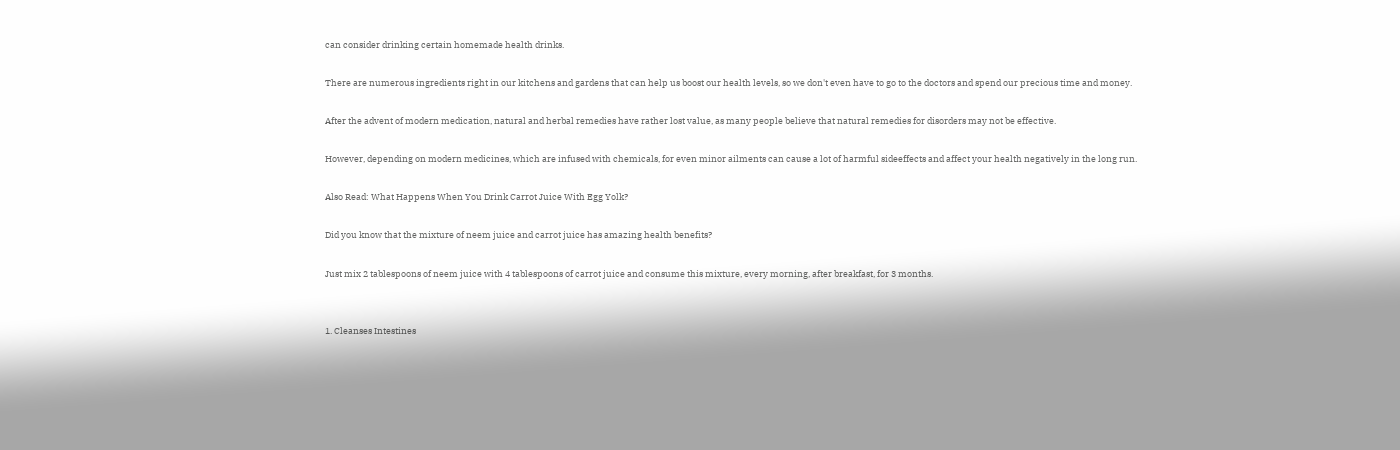can consider drinking certain homemade health drinks.

There are numerous ingredients right in our kitchens and gardens that can help us boost our health levels, so we don't even have to go to the doctors and spend our precious time and money.

After the advent of modern medication, natural and herbal remedies have rather lost value, as many people believe that natural remedies for disorders may not be effective.

However, depending on modern medicines, which are infused with chemicals, for even minor ailments can cause a lot of harmful sideeffects and affect your health negatively in the long run.

Also Read: What Happens When You Drink Carrot Juice With Egg Yolk?

Did you know that the mixture of neem juice and carrot juice has amazing health benefits?

Just mix 2 tablespoons of neem juice with 4 tablespoons of carrot juice and consume this mixture, every morning, after breakfast, for 3 months.


1. Cleanses Intestines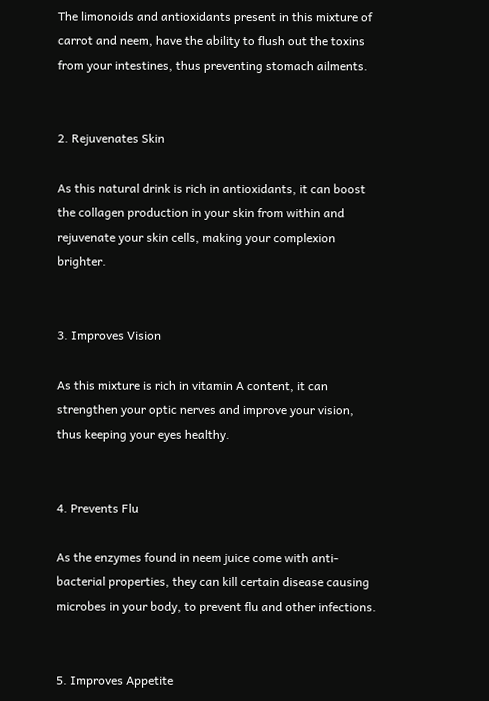The limonoids and antioxidants present in this mixture of carrot and neem, have the ability to flush out the toxins from your intestines, thus preventing stomach ailments.


2. Rejuvenates Skin

As this natural drink is rich in antioxidants, it can boost the collagen production in your skin from within and rejuvenate your skin cells, making your complexion brighter.


3. Improves Vision

As this mixture is rich in vitamin A content, it can strengthen your optic nerves and improve your vision, thus keeping your eyes healthy.


4. Prevents Flu

As the enzymes found in neem juice come with anti-bacterial properties, they can kill certain disease causing microbes in your body, to prevent flu and other infections.


5. Improves Appetite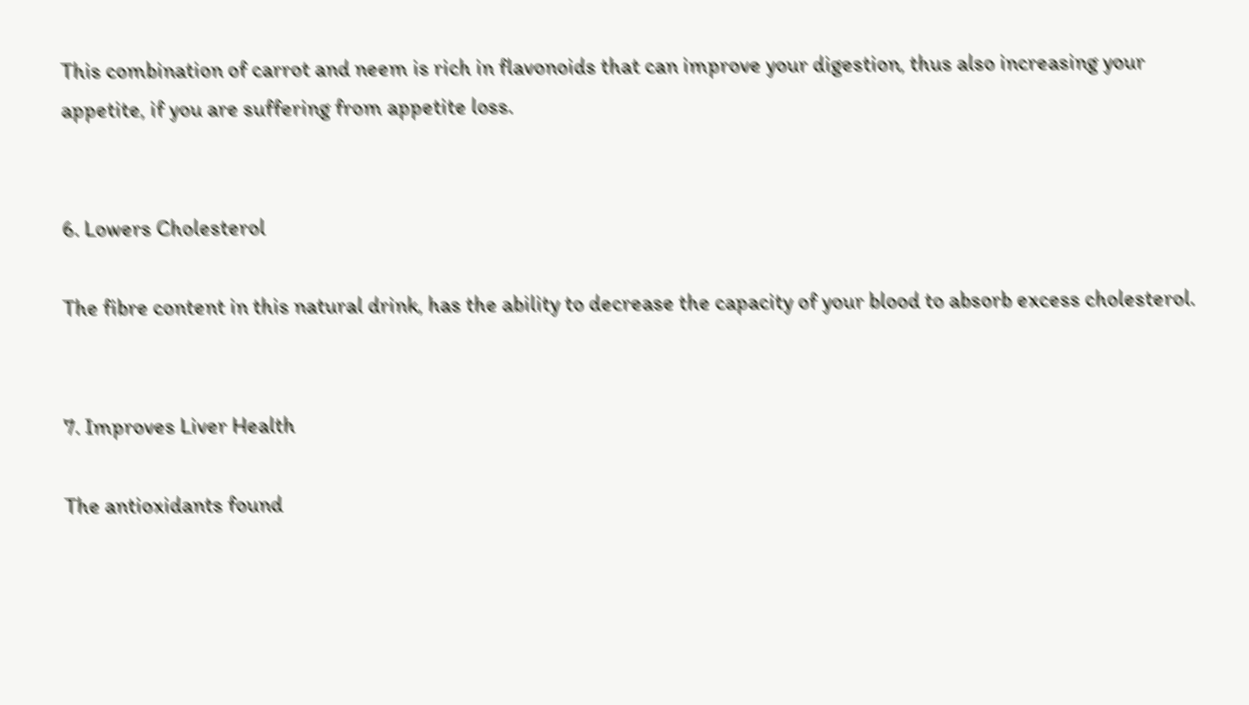This combination of carrot and neem is rich in flavonoids that can improve your digestion, thus also increasing your appetite, if you are suffering from appetite loss.


6. Lowers Cholesterol

The fibre content in this natural drink, has the ability to decrease the capacity of your blood to absorb excess cholesterol.


7. Improves Liver Health

The antioxidants found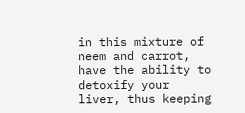in this mixture of neem and carrot, have the ability to detoxify your liver, thus keeping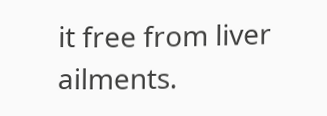it free from liver ailments.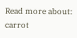Read more about: carrot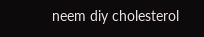neem diy cholesterol